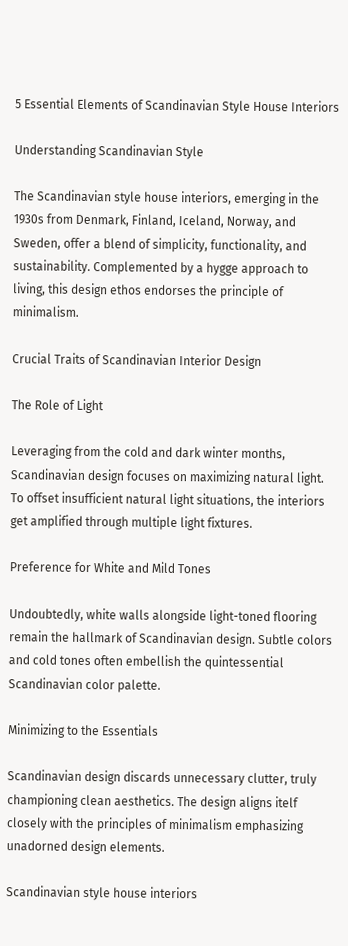5 Essential Elements of Scandinavian Style House Interiors

Understanding Scandinavian Style

The Scandinavian style house interiors, emerging in the 1930s from Denmark, Finland, Iceland, Norway, and Sweden, offer a blend of simplicity, functionality, and sustainability. Complemented by a hygge approach to living, this design ethos endorses the principle of minimalism.

Crucial Traits of Scandinavian Interior Design

The Role of Light

Leveraging from the cold and dark winter months, Scandinavian design focuses on maximizing natural light. To offset insufficient natural light situations, the interiors get amplified through multiple light fixtures.

Preference for White and Mild Tones

Undoubtedly, white walls alongside light-toned flooring remain the hallmark of Scandinavian design. Subtle colors and cold tones often embellish the quintessential Scandinavian color palette.

Minimizing to the Essentials

Scandinavian design discards unnecessary clutter, truly championing clean aesthetics. The design aligns itelf closely with the principles of minimalism emphasizing unadorned design elements.

Scandinavian style house interiors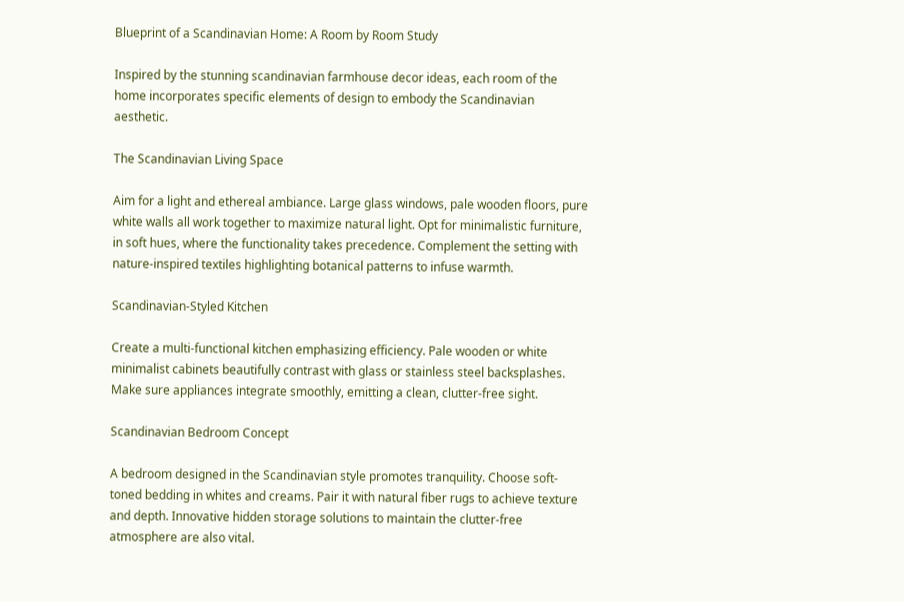Blueprint of a Scandinavian Home: A Room by Room Study

Inspired by the stunning scandinavian farmhouse decor ideas, each room of the home incorporates specific elements of design to embody the Scandinavian aesthetic.

The Scandinavian Living Space

Aim for a light and ethereal ambiance. Large glass windows, pale wooden floors, pure white walls all work together to maximize natural light. Opt for minimalistic furniture, in soft hues, where the functionality takes precedence. Complement the setting with nature-inspired textiles highlighting botanical patterns to infuse warmth.

Scandinavian-Styled Kitchen

Create a multi-functional kitchen emphasizing efficiency. Pale wooden or white minimalist cabinets beautifully contrast with glass or stainless steel backsplashes. Make sure appliances integrate smoothly, emitting a clean, clutter-free sight.

Scandinavian Bedroom Concept

A bedroom designed in the Scandinavian style promotes tranquility. Choose soft-toned bedding in whites and creams. Pair it with natural fiber rugs to achieve texture and depth. Innovative hidden storage solutions to maintain the clutter-free atmosphere are also vital.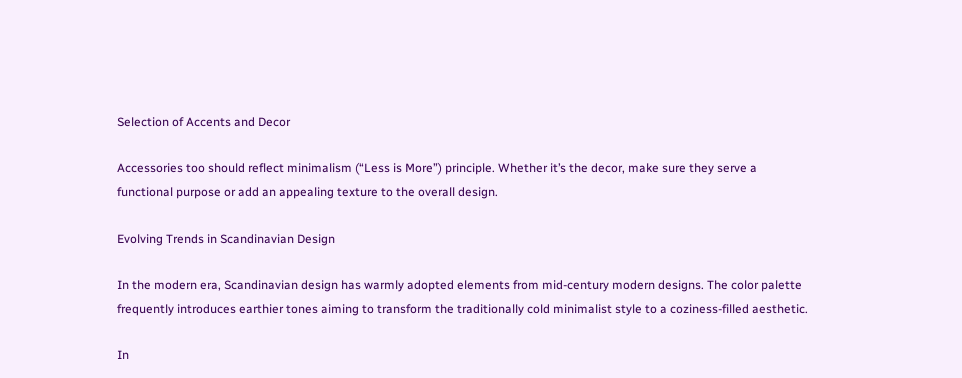Selection of Accents and Decor

Accessories too should reflect minimalism (“Less is More”) principle. Whether it’s the decor, make sure they serve a functional purpose or add an appealing texture to the overall design.

Evolving Trends in Scandinavian Design

In the modern era, Scandinavian design has warmly adopted elements from mid-century modern designs. The color palette frequently introduces earthier tones aiming to transform the traditionally cold minimalist style to a coziness-filled aesthetic.

In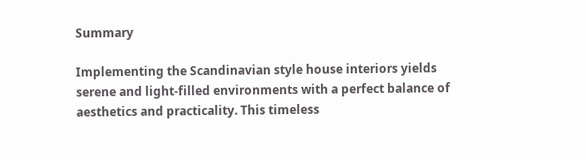Summary

Implementing the Scandinavian style house interiors yields serene and light-filled environments with a perfect balance of aesthetics and practicality. This timeless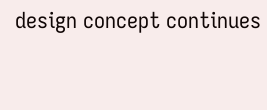design concept continues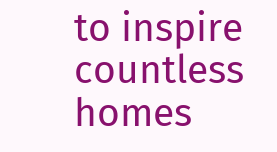to inspire countless homes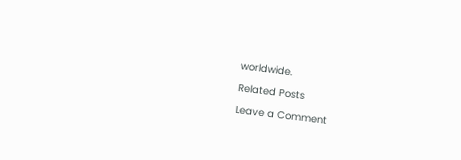worldwide.

Related Posts

Leave a Comment